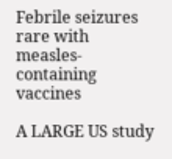Febrile seizures rare with measles-containing vaccines

A LARGE US study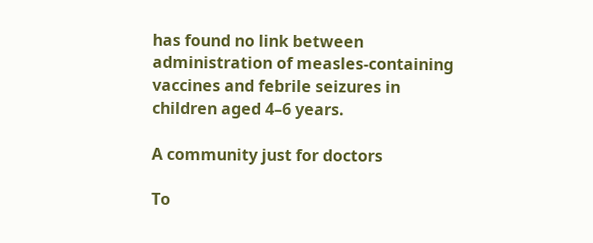has found no link between administration of measles-containing vaccines and febrile seizures in children aged 4–6 years.

A community just for doctors

To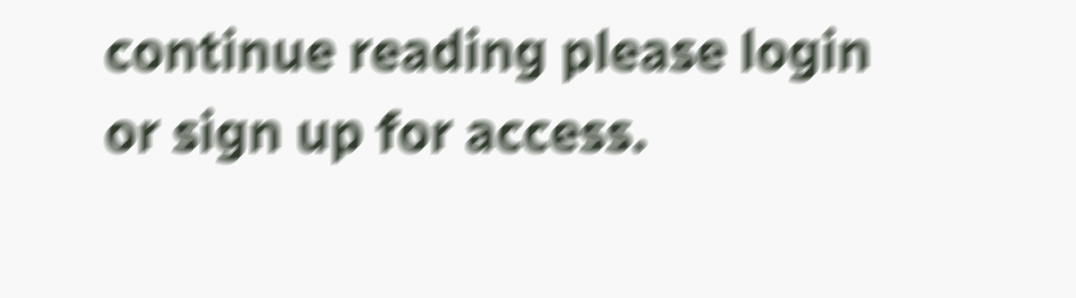continue reading please login or sign up for access.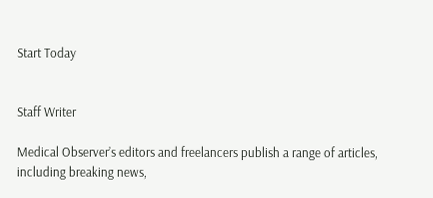Start Today


Staff Writer

Medical Observer’s editors and freelancers publish a range of articles, including breaking news,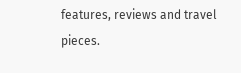features, reviews and travel pieces.